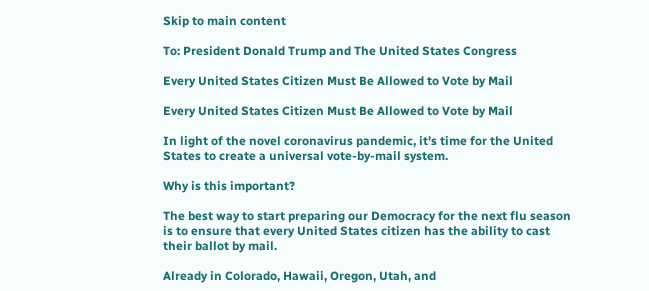Skip to main content

To: President Donald Trump and The United States Congress

Every United States Citizen Must Be Allowed to Vote by Mail

Every United States Citizen Must Be Allowed to Vote by Mail

In light of the novel coronavirus pandemic, it's time for the United States to create a universal vote-by-mail system.

Why is this important?

The best way to start preparing our Democracy for the next flu season is to ensure that every United States citizen has the ability to cast their ballot by mail.

Already in Colorado, Hawaii, Oregon, Utah, and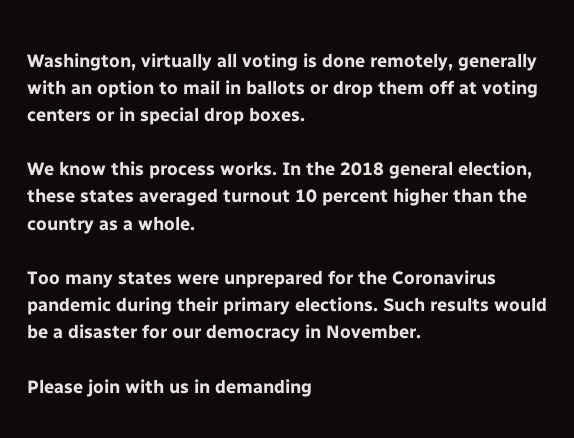Washington, virtually all voting is done remotely, generally with an option to mail in ballots or drop them off at voting centers or in special drop boxes.

We know this process works. In the 2018 general election, these states averaged turnout 10 percent higher than the country as a whole.

Too many states were unprepared for the Coronavirus pandemic during their primary elections. Such results would be a disaster for our democracy in November.

Please join with us in demanding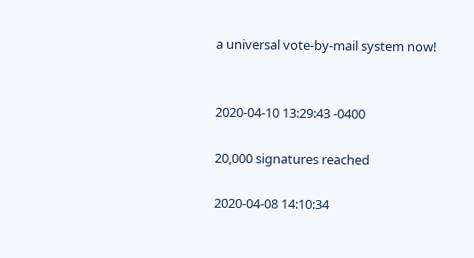a universal vote-by-mail system now!


2020-04-10 13:29:43 -0400

20,000 signatures reached

2020-04-08 14:10:34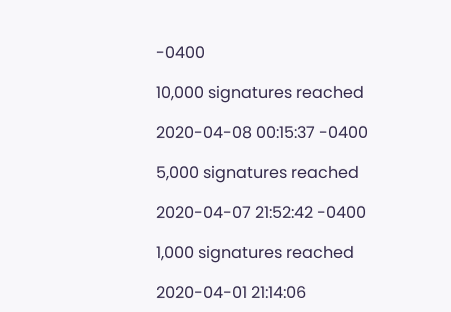-0400

10,000 signatures reached

2020-04-08 00:15:37 -0400

5,000 signatures reached

2020-04-07 21:52:42 -0400

1,000 signatures reached

2020-04-01 21:14:06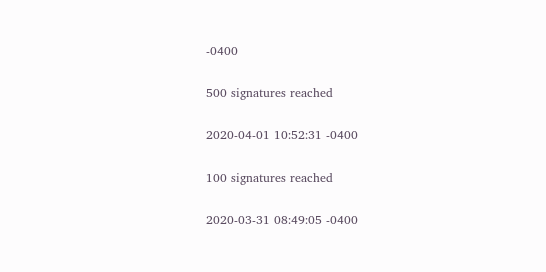-0400

500 signatures reached

2020-04-01 10:52:31 -0400

100 signatures reached

2020-03-31 08:49:05 -0400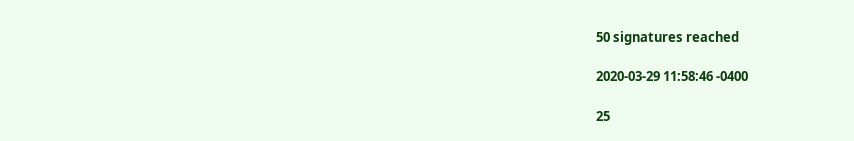50 signatures reached

2020-03-29 11:58:46 -0400

25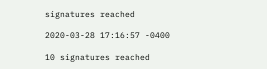signatures reached

2020-03-28 17:16:57 -0400

10 signatures reached